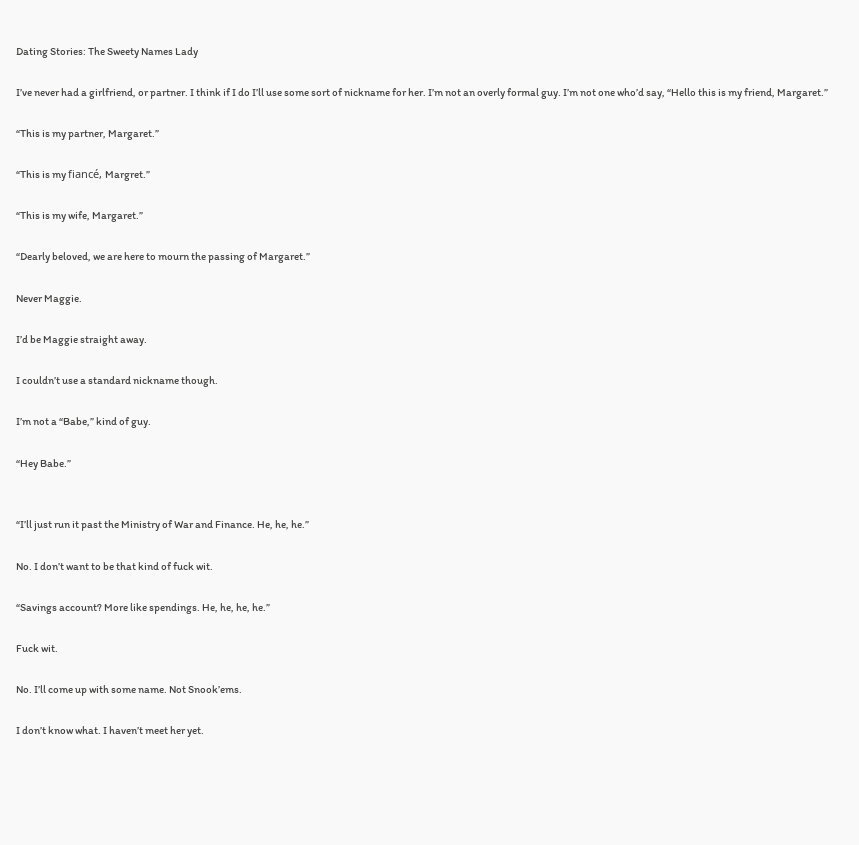Dating Stories: The Sweety Names Lady

I’ve never had a girlfriend, or partner. I think if I do I’ll use some sort of nickname for her. I’m not an overly formal guy. I’m not one who’d say, “Hello this is my friend, Margaret.”

“This is my partner, Margaret.”

“This is my fiancé, Margret.”

“This is my wife, Margaret.”

“Dearly beloved, we are here to mourn the passing of Margaret.”

Never Maggie.

I’d be Maggie straight away.

I couldn’t use a standard nickname though.

I’m not a “Babe,” kind of guy.

“Hey Babe.”


“I’ll just run it past the Ministry of War and Finance. He, he, he.”

No. I don’t want to be that kind of fuck wit.

“Savings account? More like spendings. He, he, he, he.”

Fuck wit.

No. I’ll come up with some name. Not Snook’ems.

I don’t know what. I haven’t meet her yet.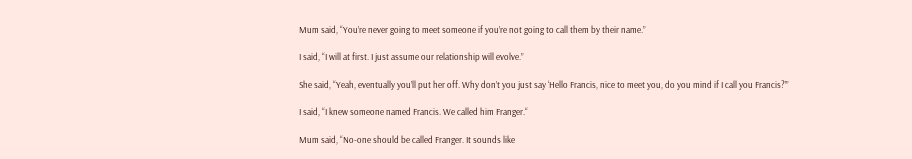Mum said, “You’re never going to meet someone if you’re not going to call them by their name.”

I said, “I will at first. I just assume our relationship will evolve.”

She said, “Yeah, eventually you’ll put her off. Why don’t you just say ‘Hello Francis, nice to meet you, do you mind if I call you Francis?’”

I said, “I knew someone named Francis. We called him Franger.“

Mum said, “No-one should be called Franger. It sounds like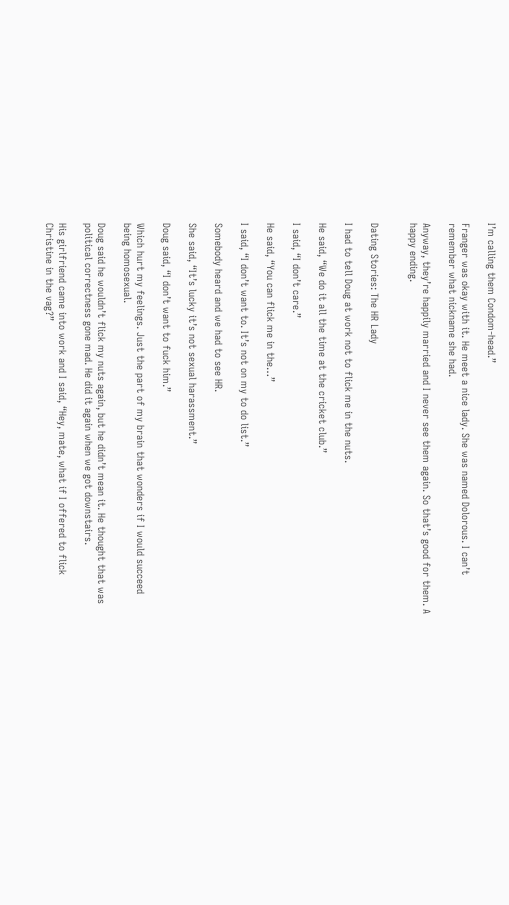I’m calling them Condom-head.”

Franger was okay with it. He meet a nice lady. She was named Dolorous. I can’t remember what nickname she had.

Anyway, they’re happily married and I never see them again. So that’s good for them. A happy ending.


Dating Stories: The HR Lady

I had to tell Doug at work not to flick me in the nuts.

He said, “We do it all the time at the cricket club.”

I said, “I don’t care.”

He said, “You can flick me in the…”

I said, “I don’t want to. It’s not on my to do list.”

Somebody heard and we had to see HR.

She said, “It’s lucky it’s not sexual harassment.”

Doug said, “I don’t want to fuck him.”

Which hurt my feelings. Just the part of my brain that wonders if I would succeed being homosexual.

Doug said he wouldn’t flick my nuts again, but he didn’t mean it. He thought that was political correctness gone mad. He did it again when we got downstairs.

His girlfriend came into work and I said, “Hey, mate, what if I offered to flick Christine in the vag?”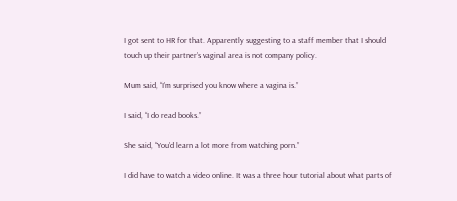I got sent to HR for that. Apparently suggesting to a staff member that I should touch up their partner’s vaginal area is not company policy.

Mum said, “I’m surprised you know where a vagina is.”

I said, “I do read books.”

She said, “You’d learn a lot more from watching porn.”

I did have to watch a video online. It was a three hour tutorial about what parts of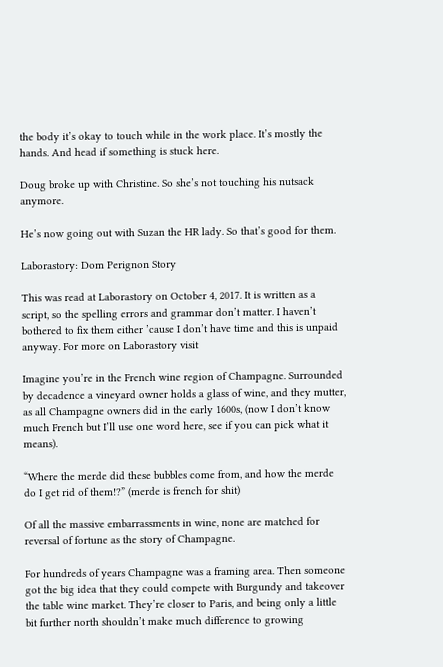the body it’s okay to touch while in the work place. It’s mostly the hands. And head if something is stuck here.

Doug broke up with Christine. So she’s not touching his nutsack anymore.

He’s now going out with Suzan the HR lady. So that’s good for them.

Laborastory: Dom Perignon Story

This was read at Laborastory on October 4, 2017. It is written as a script, so the spelling errors and grammar don’t matter. I haven’t bothered to fix them either ’cause I don’t have time and this is unpaid anyway. For more on Laborastory visit

Imagine you’re in the French wine region of Champagne. Surrounded by decadence a vineyard owner holds a glass of wine, and they mutter, as all Champagne owners did in the early 1600s, (now I don’t know much French but I’ll use one word here, see if you can pick what it means).

“Where the merde did these bubbles come from, and how the merde do I get rid of them!?” (merde is french for shit)

Of all the massive embarrassments in wine, none are matched for reversal of fortune as the story of Champagne.

For hundreds of years Champagne was a framing area. Then someone got the big idea that they could compete with Burgundy and takeover the table wine market. They’re closer to Paris, and being only a little bit further north shouldn’t make much difference to growing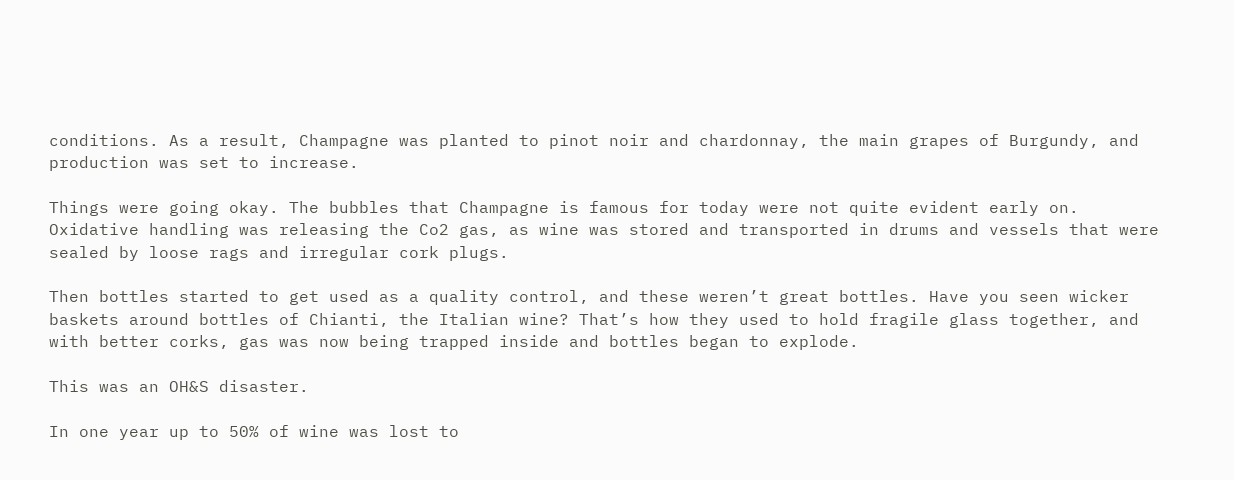conditions. As a result, Champagne was planted to pinot noir and chardonnay, the main grapes of Burgundy, and production was set to increase.

Things were going okay. The bubbles that Champagne is famous for today were not quite evident early on. Oxidative handling was releasing the Co2 gas, as wine was stored and transported in drums and vessels that were sealed by loose rags and irregular cork plugs.

Then bottles started to get used as a quality control, and these weren’t great bottles. Have you seen wicker baskets around bottles of Chianti, the Italian wine? That’s how they used to hold fragile glass together, and with better corks, gas was now being trapped inside and bottles began to explode.

This was an OH&S disaster.

In one year up to 50% of wine was lost to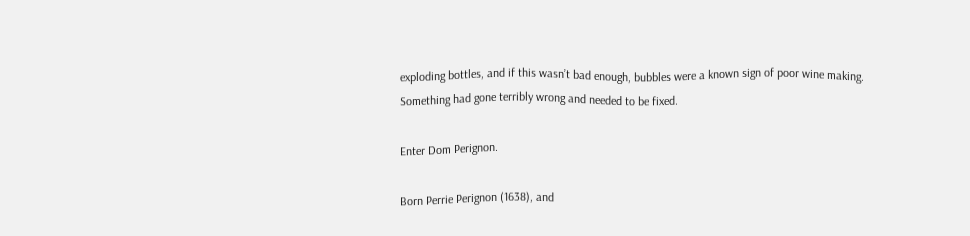exploding bottles, and if this wasn’t bad enough, bubbles were a known sign of poor wine making. Something had gone terribly wrong and needed to be fixed.

Enter Dom Perignon.

Born Perrie Perignon (1638), and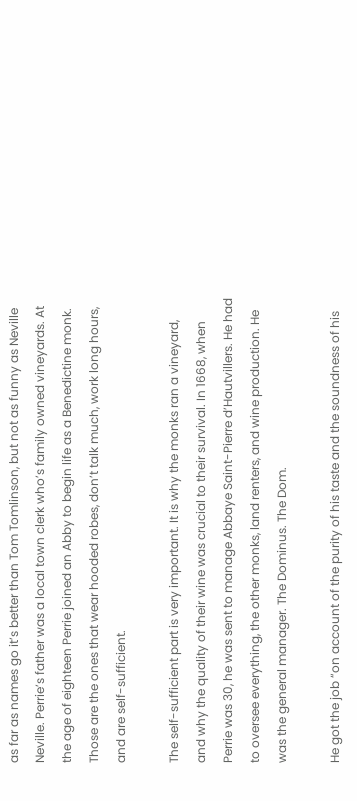as far as names go it’s better than Tom Tomlinson, but not as funny as Neville Neville. Perrie’s father was a local town clerk who’s family owned vineyards. At the age of eighteen Perrie joined an Abby to begin life as a Benedictine monk. Those are the ones that wear hooded robes, don’t talk much, work long hours, and are self-sufficient.

The self-sufficient part is very important. It is why the monks ran a vineyard, and why the quality of their wine was crucial to their survival. In 1668, when Perrie was 30, he was sent to manage Abbaye Saint-Pierre d’Hautvillers. He had to oversee everything, the other monks, land renters, and wine production. He was the general manager. The Dominus. The Dom.

He got the job “on account of the purity of his taste and the soundness of his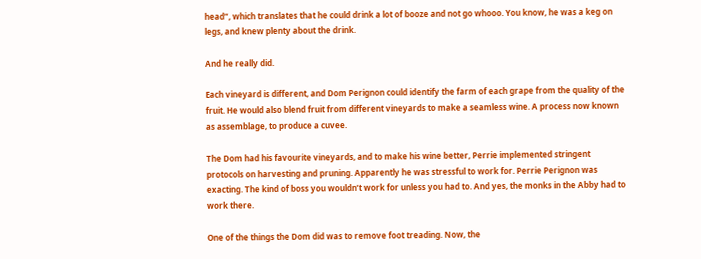head”, which translates that he could drink a lot of booze and not go whooo. You know, he was a keg on legs, and knew plenty about the drink.

And he really did.

Each vineyard is different, and Dom Perignon could identify the farm of each grape from the quality of the fruit. He would also blend fruit from different vineyards to make a seamless wine. A process now known as assemblage, to produce a cuvee.

The Dom had his favourite vineyards, and to make his wine better, Perrie implemented stringent protocols on harvesting and pruning. Apparently he was stressful to work for. Perrie Perignon was exacting. The kind of boss you wouldn’t work for unless you had to. And yes, the monks in the Abby had to work there.

One of the things the Dom did was to remove foot treading. Now, the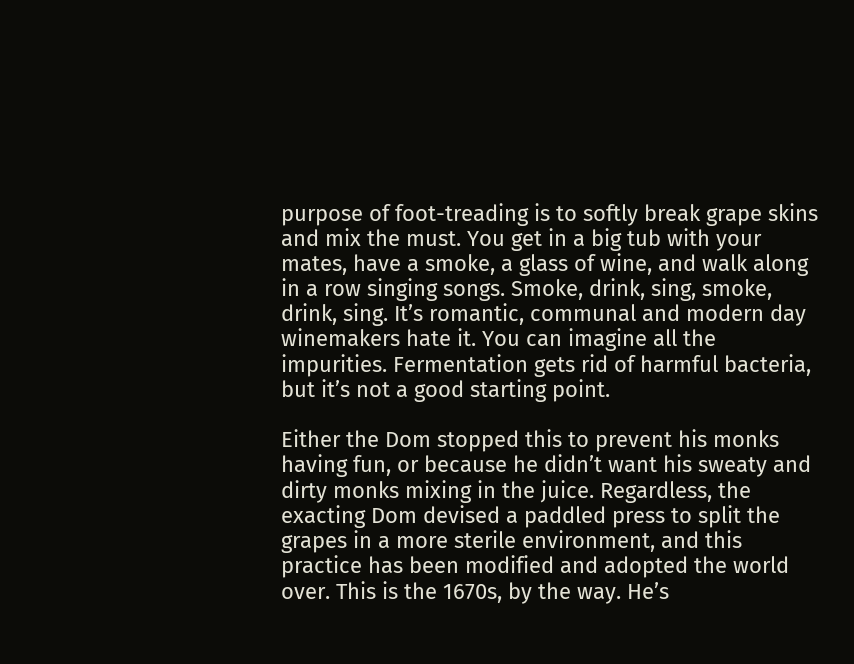purpose of foot-treading is to softly break grape skins and mix the must. You get in a big tub with your mates, have a smoke, a glass of wine, and walk along in a row singing songs. Smoke, drink, sing, smoke, drink, sing. It’s romantic, communal and modern day winemakers hate it. You can imagine all the impurities. Fermentation gets rid of harmful bacteria, but it’s not a good starting point.

Either the Dom stopped this to prevent his monks having fun, or because he didn’t want his sweaty and dirty monks mixing in the juice. Regardless, the exacting Dom devised a paddled press to split the grapes in a more sterile environment, and this practice has been modified and adopted the world over. This is the 1670s, by the way. He’s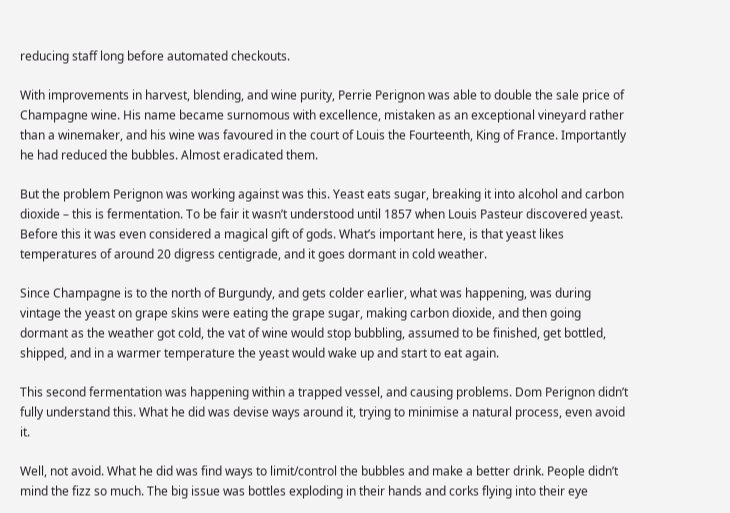reducing staff long before automated checkouts.

With improvements in harvest, blending, and wine purity, Perrie Perignon was able to double the sale price of Champagne wine. His name became surnomous with excellence, mistaken as an exceptional vineyard rather than a winemaker, and his wine was favoured in the court of Louis the Fourteenth, King of France. Importantly he had reduced the bubbles. Almost eradicated them.

But the problem Perignon was working against was this. Yeast eats sugar, breaking it into alcohol and carbon dioxide – this is fermentation. To be fair it wasn’t understood until 1857 when Louis Pasteur discovered yeast. Before this it was even considered a magical gift of gods. What’s important here, is that yeast likes temperatures of around 20 digress centigrade, and it goes dormant in cold weather.

Since Champagne is to the north of Burgundy, and gets colder earlier, what was happening, was during vintage the yeast on grape skins were eating the grape sugar, making carbon dioxide, and then going dormant as the weather got cold, the vat of wine would stop bubbling, assumed to be finished, get bottled, shipped, and in a warmer temperature the yeast would wake up and start to eat again.

This second fermentation was happening within a trapped vessel, and causing problems. Dom Perignon didn’t fully understand this. What he did was devise ways around it, trying to minimise a natural process, even avoid it.

Well, not avoid. What he did was find ways to limit/control the bubbles and make a better drink. People didn’t mind the fizz so much. The big issue was bottles exploding in their hands and corks flying into their eye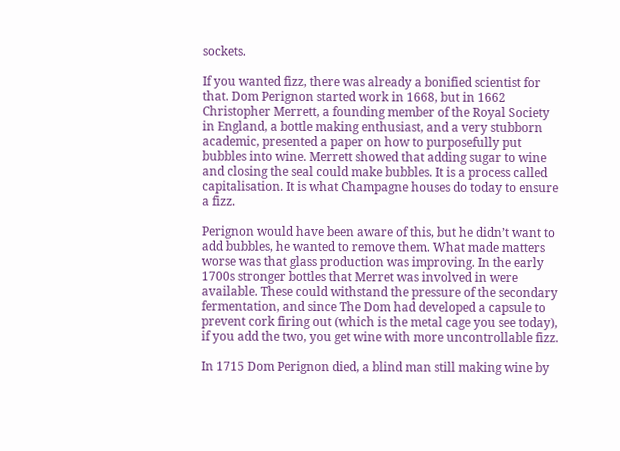sockets.

If you wanted fizz, there was already a bonified scientist for that. Dom Perignon started work in 1668, but in 1662 Christopher Merrett, a founding member of the Royal Society in England, a bottle making enthusiast, and a very stubborn academic, presented a paper on how to purposefully put bubbles into wine. Merrett showed that adding sugar to wine and closing the seal could make bubbles. It is a process called capitalisation. It is what Champagne houses do today to ensure a fizz.

Perignon would have been aware of this, but he didn’t want to add bubbles, he wanted to remove them. What made matters worse was that glass production was improving. In the early 1700s stronger bottles that Merret was involved in were available. These could withstand the pressure of the secondary fermentation, and since The Dom had developed a capsule to prevent cork firing out (which is the metal cage you see today), if you add the two, you get wine with more uncontrollable fizz.

In 1715 Dom Perignon died, a blind man still making wine by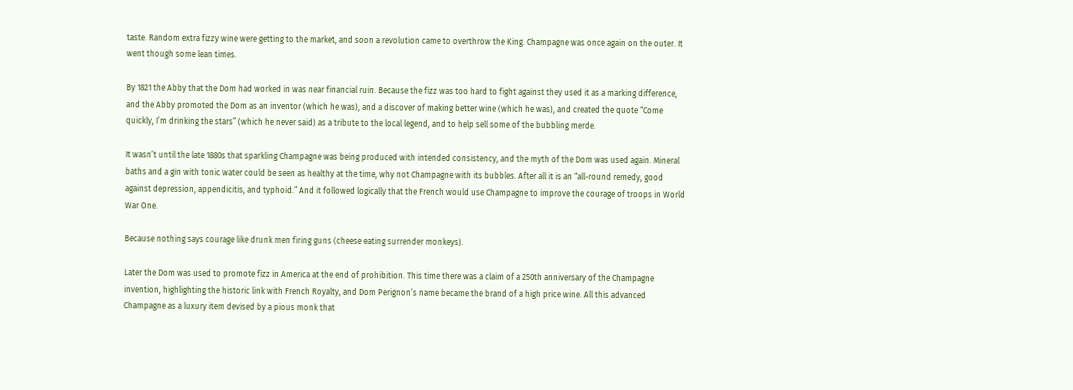taste. Random extra fizzy wine were getting to the market, and soon a revolution came to overthrow the King. Champagne was once again on the outer. It went though some lean times.

By 1821 the Abby that the Dom had worked in was near financial ruin. Because the fizz was too hard to fight against they used it as a marking difference, and the Abby promoted the Dom as an inventor (which he was), and a discover of making better wine (which he was), and created the quote “Come quickly, I’m drinking the stars” (which he never said) as a tribute to the local legend, and to help sell some of the bubbling merde.

It wasn’t until the late 1880s that sparkling Champagne was being produced with intended consistency, and the myth of the Dom was used again. Mineral baths and a gin with tonic water could be seen as healthy at the time, why not Champagne with its bubbles. After all it is an “all-round remedy, good against depression, appendicitis, and typhoid.” And it followed logically that the French would use Champagne to improve the courage of troops in World War One.

Because nothing says courage like drunk men firing guns (cheese eating surrender monkeys).

Later the Dom was used to promote fizz in America at the end of prohibition. This time there was a claim of a 250th anniversary of the Champagne invention, highlighting the historic link with French Royalty, and Dom Perignon’s name became the brand of a high price wine. All this advanced Champagne as a luxury item devised by a pious monk that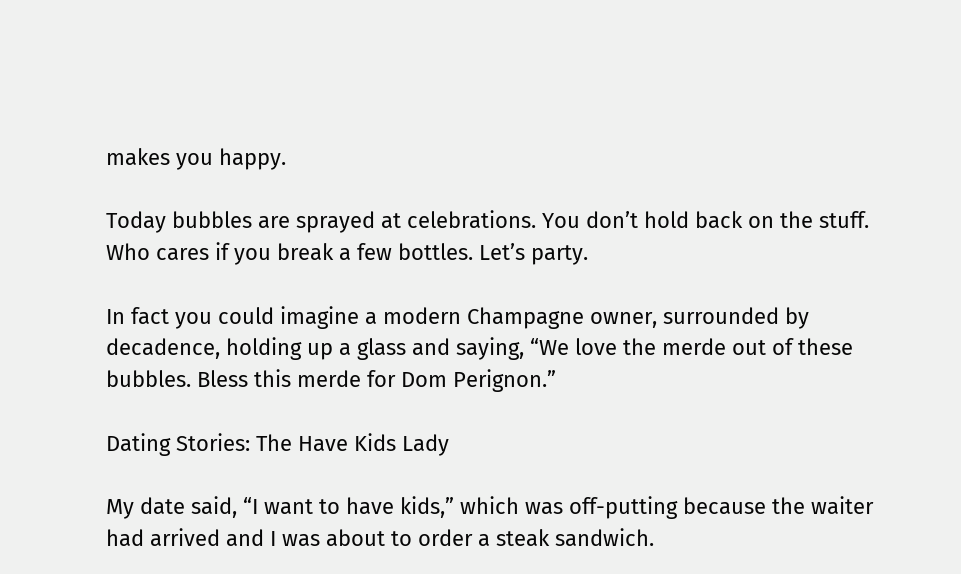makes you happy.

Today bubbles are sprayed at celebrations. You don’t hold back on the stuff. Who cares if you break a few bottles. Let’s party.

In fact you could imagine a modern Champagne owner, surrounded by decadence, holding up a glass and saying, “We love the merde out of these bubbles. Bless this merde for Dom Perignon.”

Dating Stories: The Have Kids Lady

My date said, “I want to have kids,” which was off-putting because the waiter had arrived and I was about to order a steak sandwich.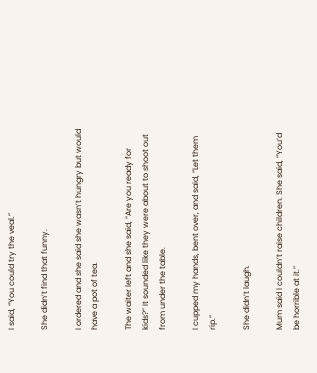I said, “You could try the veal.”

She didn’t find that funny.

I ordered and she said she wasn’t hungry but would have a pot of tea.

The waiter left and she said, “Are you ready for kids?” It sounded like they were about to shoot out from under the table.

I cupped my hands, bent over, and said, “Let them rip.”

She didn’t laugh.

Mum said I couldn’t raise children. She said, “You’d be horrible at it.”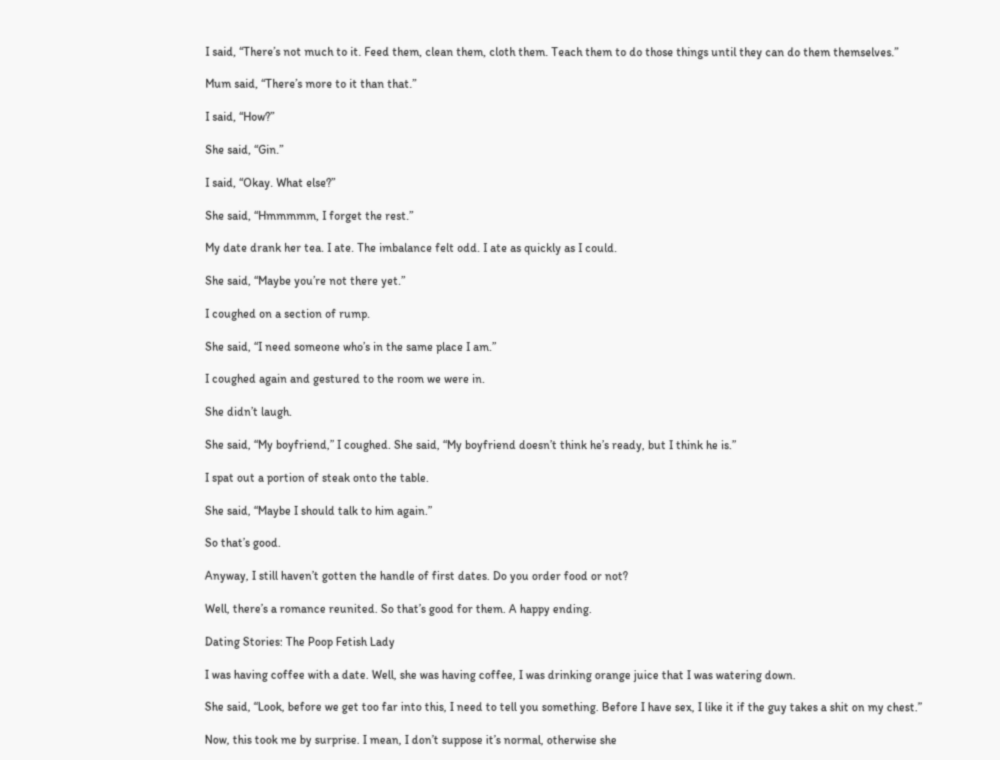I said, “There’s not much to it. Feed them, clean them, cloth them. Teach them to do those things until they can do them themselves.”

Mum said, “There’s more to it than that.”

I said, “How?”

She said, “Gin.”

I said, “Okay. What else?”

She said, “Hmmmmm, I forget the rest.”

My date drank her tea. I ate. The imbalance felt odd. I ate as quickly as I could.

She said, “Maybe you’re not there yet.”

I coughed on a section of rump.

She said, “I need someone who’s in the same place I am.”

I coughed again and gestured to the room we were in.

She didn’t laugh.

She said, “My boyfriend,” I coughed. She said, “My boyfriend doesn’t think he’s ready, but I think he is.”

I spat out a portion of steak onto the table.

She said, “Maybe I should talk to him again.”

So that’s good.

Anyway, I still haven’t gotten the handle of first dates. Do you order food or not?

Well, there’s a romance reunited. So that’s good for them. A happy ending.

Dating Stories: The Poop Fetish Lady

I was having coffee with a date. Well, she was having coffee, I was drinking orange juice that I was watering down.

She said, “Look, before we get too far into this, I need to tell you something. Before I have sex, I like it if the guy takes a shit on my chest.”

Now, this took me by surprise. I mean, I don’t suppose it’s normal, otherwise she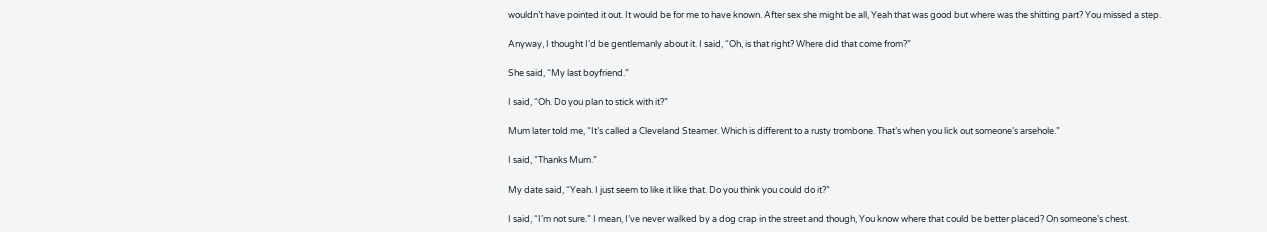wouldn’t have pointed it out. It would be for me to have known. After sex she might be all, Yeah that was good but where was the shitting part? You missed a step.

Anyway, I thought I’d be gentlemanly about it. I said, “Oh, is that right? Where did that come from?”

She said, “My last boyfriend.”

I said, “Oh. Do you plan to stick with it?”

Mum later told me, “It’s called a Cleveland Steamer. Which is different to a rusty trombone. That’s when you lick out someone’s arsehole.”

I said, “Thanks Mum.”

My date said, “Yeah. I just seem to like it like that. Do you think you could do it?”

I said, “I’m not sure.” I mean, I’ve never walked by a dog crap in the street and though, You know where that could be better placed? On someone’s chest.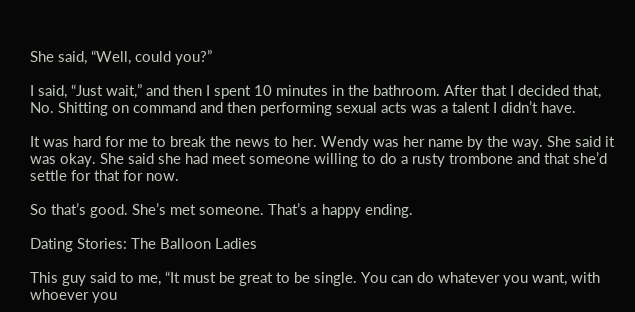She said, “Well, could you?”

I said, “Just wait,” and then I spent 10 minutes in the bathroom. After that I decided that, No. Shitting on command and then performing sexual acts was a talent I didn’t have.

It was hard for me to break the news to her. Wendy was her name by the way. She said it was okay. She said she had meet someone willing to do a rusty trombone and that she’d settle for that for now.

So that’s good. She’s met someone. That’s a happy ending.

Dating Stories: The Balloon Ladies

This guy said to me, “It must be great to be single. You can do whatever you want, with whoever you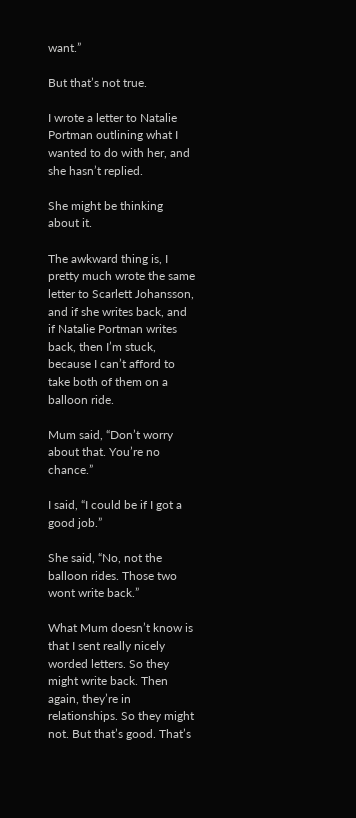want.”

But that’s not true.

I wrote a letter to Natalie Portman outlining what I wanted to do with her, and she hasn’t replied.

She might be thinking about it.

The awkward thing is, I pretty much wrote the same letter to Scarlett Johansson, and if she writes back, and if Natalie Portman writes back, then I’m stuck, because I can’t afford to take both of them on a balloon ride.

Mum said, “Don’t worry about that. You’re no chance.”

I said, “I could be if I got a good job.”

She said, “No, not the balloon rides. Those two wont write back.”

What Mum doesn’t know is that I sent really nicely worded letters. So they might write back. Then again, they’re in relationships. So they might not. But that’s good. That’s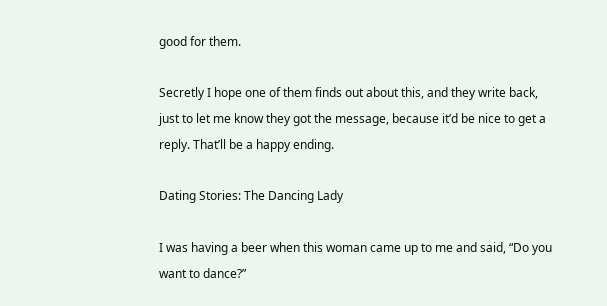good for them.

Secretly I hope one of them finds out about this, and they write back, just to let me know they got the message, because it’d be nice to get a reply. That’ll be a happy ending.

Dating Stories: The Dancing Lady

I was having a beer when this woman came up to me and said, “Do you want to dance?”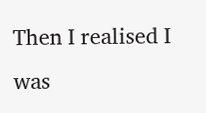Then I realised I was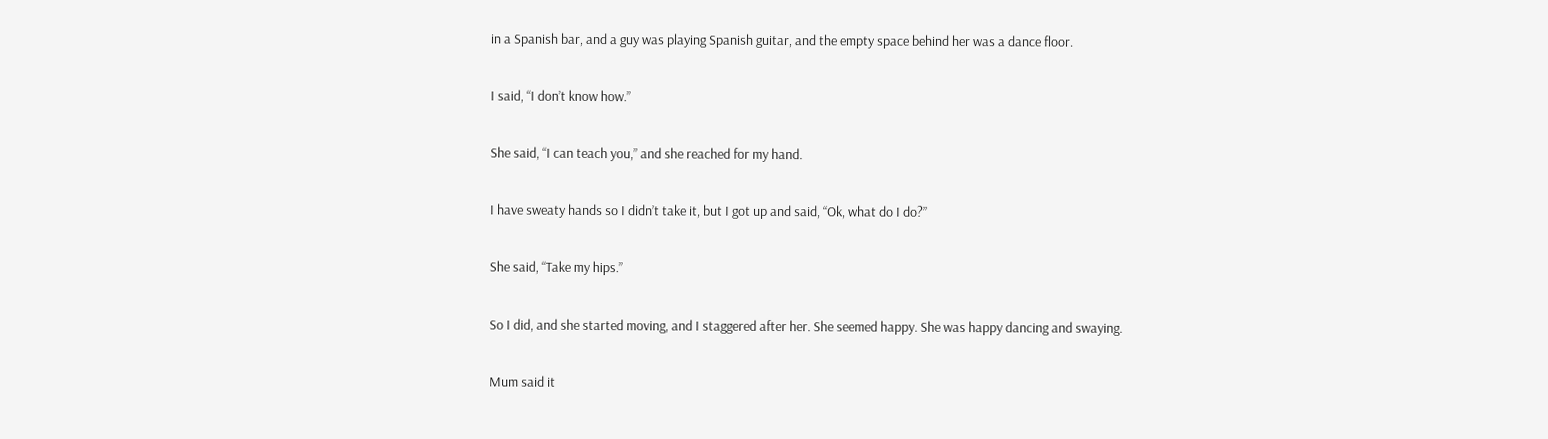in a Spanish bar, and a guy was playing Spanish guitar, and the empty space behind her was a dance floor.

I said, “I don’t know how.”

She said, “I can teach you,” and she reached for my hand.

I have sweaty hands so I didn’t take it, but I got up and said, “Ok, what do I do?”

She said, “Take my hips.”

So I did, and she started moving, and I staggered after her. She seemed happy. She was happy dancing and swaying.

Mum said it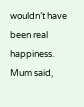wouldn’t have been real happiness. Mum said,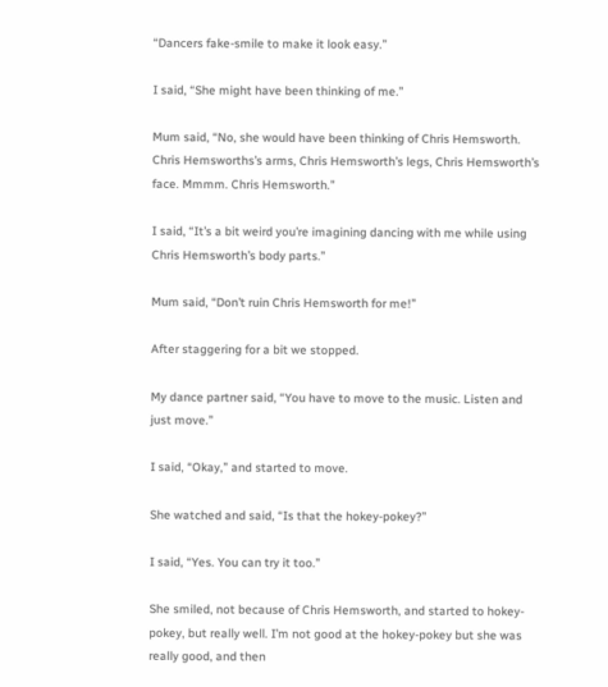“Dancers fake-smile to make it look easy.”

I said, “She might have been thinking of me.”

Mum said, “No, she would have been thinking of Chris Hemsworth. Chris Hemsworths’s arms, Chris Hemsworth’s legs, Chris Hemsworth’s face. Mmmm. Chris Hemsworth.”

I said, “It’s a bit weird you’re imagining dancing with me while using Chris Hemsworth’s body parts.”

Mum said, “Don’t ruin Chris Hemsworth for me!”

After staggering for a bit we stopped.

My dance partner said, “You have to move to the music. Listen and just move.”

I said, “Okay,” and started to move.

She watched and said, “Is that the hokey-pokey?”

I said, “Yes. You can try it too.”

She smiled, not because of Chris Hemsworth, and started to hokey-pokey, but really well. I’m not good at the hokey-pokey but she was really good, and then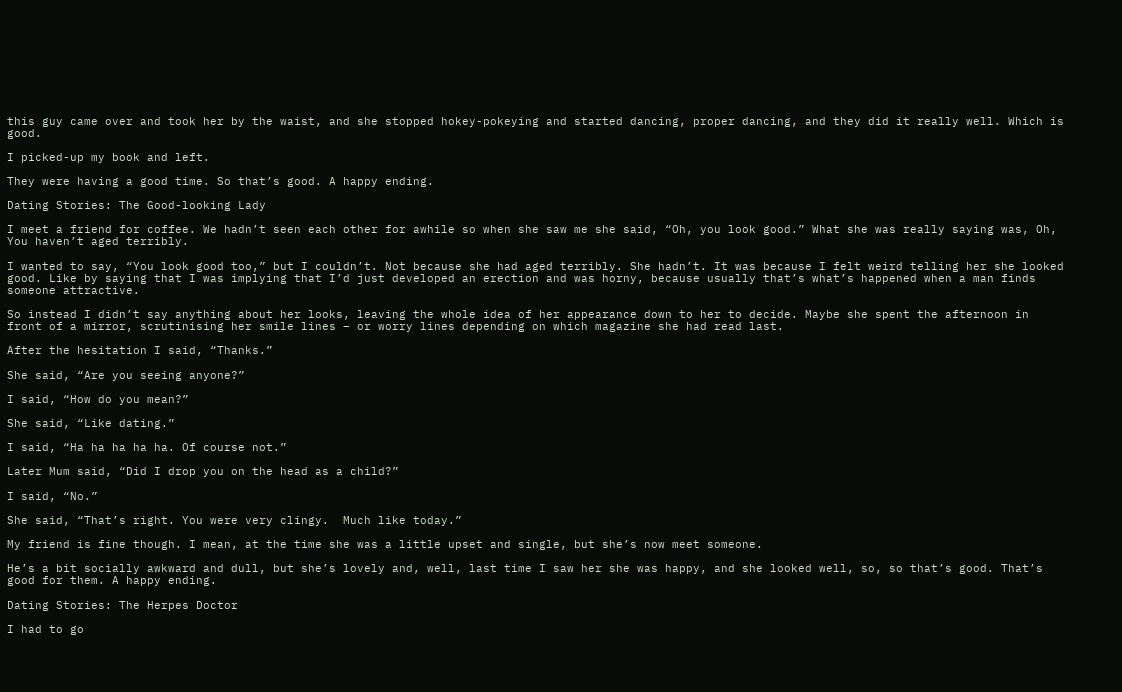this guy came over and took her by the waist, and she stopped hokey-pokeying and started dancing, proper dancing, and they did it really well. Which is good.

I picked-up my book and left.

They were having a good time. So that’s good. A happy ending.

Dating Stories: The Good-looking Lady

I meet a friend for coffee. We hadn’t seen each other for awhile so when she saw me she said, “Oh, you look good.” What she was really saying was, Oh, You haven’t aged terribly.

I wanted to say, “You look good too,” but I couldn’t. Not because she had aged terribly. She hadn’t. It was because I felt weird telling her she looked good. Like by saying that I was implying that I’d just developed an erection and was horny, because usually that’s what’s happened when a man finds someone attractive.

So instead I didn’t say anything about her looks, leaving the whole idea of her appearance down to her to decide. Maybe she spent the afternoon in front of a mirror, scrutinising her smile lines – or worry lines depending on which magazine she had read last.

After the hesitation I said, “Thanks.”

She said, “Are you seeing anyone?”

I said, “How do you mean?”

She said, “Like dating.”

I said, “Ha ha ha ha ha. Of course not.”

Later Mum said, “Did I drop you on the head as a child?”

I said, “No.”

She said, “That’s right. You were very clingy.  Much like today.”

My friend is fine though. I mean, at the time she was a little upset and single, but she’s now meet someone.

He’s a bit socially awkward and dull, but she’s lovely and, well, last time I saw her she was happy, and she looked well, so, so that’s good. That’s good for them. A happy ending.

Dating Stories: The Herpes Doctor

I had to go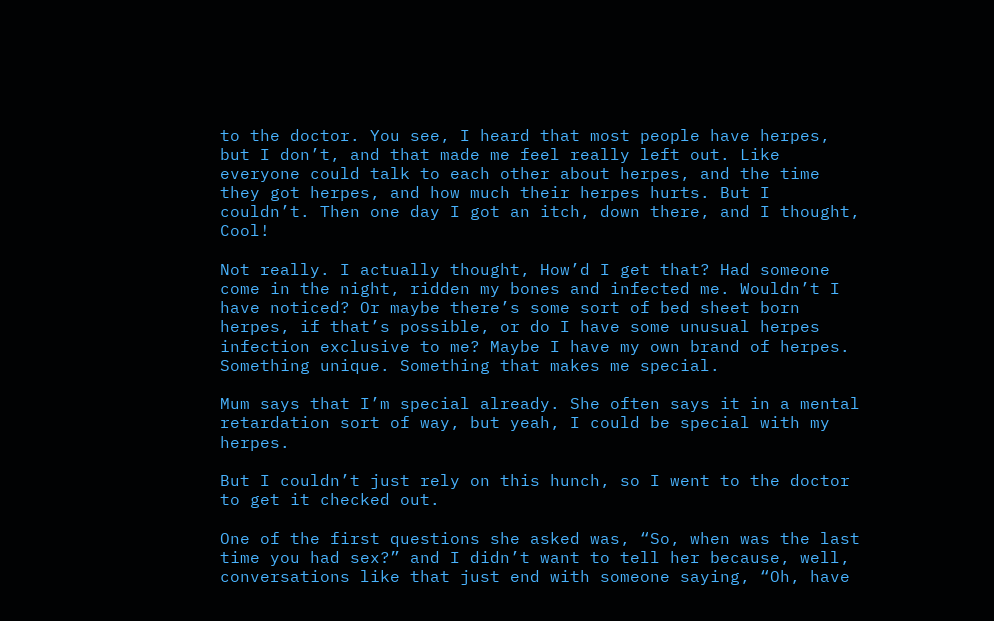to the doctor. You see, I heard that most people have herpes, but I don’t, and that made me feel really left out. Like everyone could talk to each other about herpes, and the time they got herpes, and how much their herpes hurts. But I couldn’t. Then one day I got an itch, down there, and I thought, Cool!

Not really. I actually thought, How’d I get that? Had someone come in the night, ridden my bones and infected me. Wouldn’t I have noticed? Or maybe there’s some sort of bed sheet born herpes, if that’s possible, or do I have some unusual herpes infection exclusive to me? Maybe I have my own brand of herpes. Something unique. Something that makes me special.

Mum says that I’m special already. She often says it in a mental retardation sort of way, but yeah, I could be special with my herpes.

But I couldn’t just rely on this hunch, so I went to the doctor to get it checked out.

One of the first questions she asked was, “So, when was the last time you had sex?” and I didn’t want to tell her because, well, conversations like that just end with someone saying, “Oh, have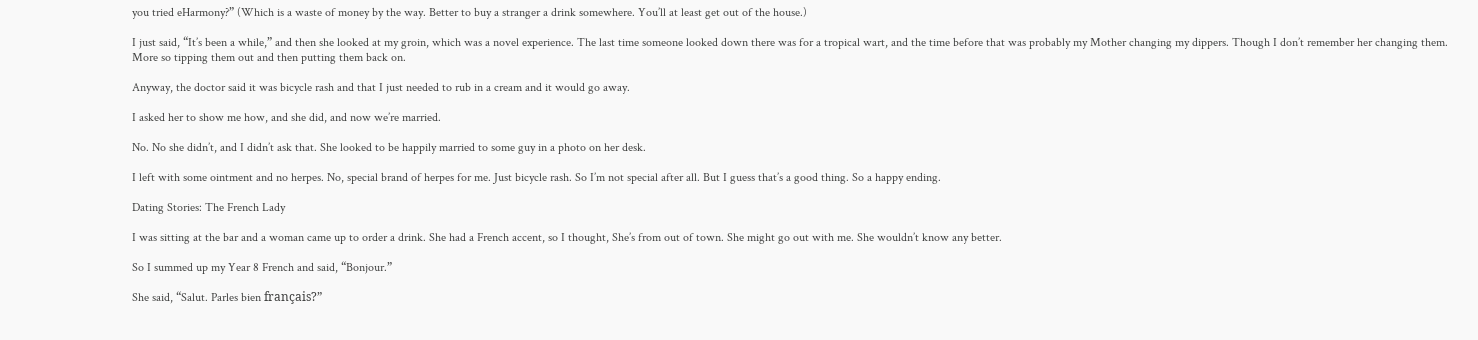you tried eHarmony?” (Which is a waste of money by the way. Better to buy a stranger a drink somewhere. You’ll at least get out of the house.)

I just said, “It’s been a while,” and then she looked at my groin, which was a novel experience. The last time someone looked down there was for a tropical wart, and the time before that was probably my Mother changing my dippers. Though I don’t remember her changing them. More so tipping them out and then putting them back on.

Anyway, the doctor said it was bicycle rash and that I just needed to rub in a cream and it would go away.

I asked her to show me how, and she did, and now we’re married.

No. No she didn’t, and I didn’t ask that. She looked to be happily married to some guy in a photo on her desk.

I left with some ointment and no herpes. No, special brand of herpes for me. Just bicycle rash. So I’m not special after all. But I guess that’s a good thing. So a happy ending.

Dating Stories: The French Lady

I was sitting at the bar and a woman came up to order a drink. She had a French accent, so I thought, She’s from out of town. She might go out with me. She wouldn’t know any better.

So I summed up my Year 8 French and said, “Bonjour.”

She said, “Salut. Parles bien français?”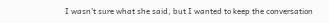I wasn’t sure what she said, but I wanted to keep the conversation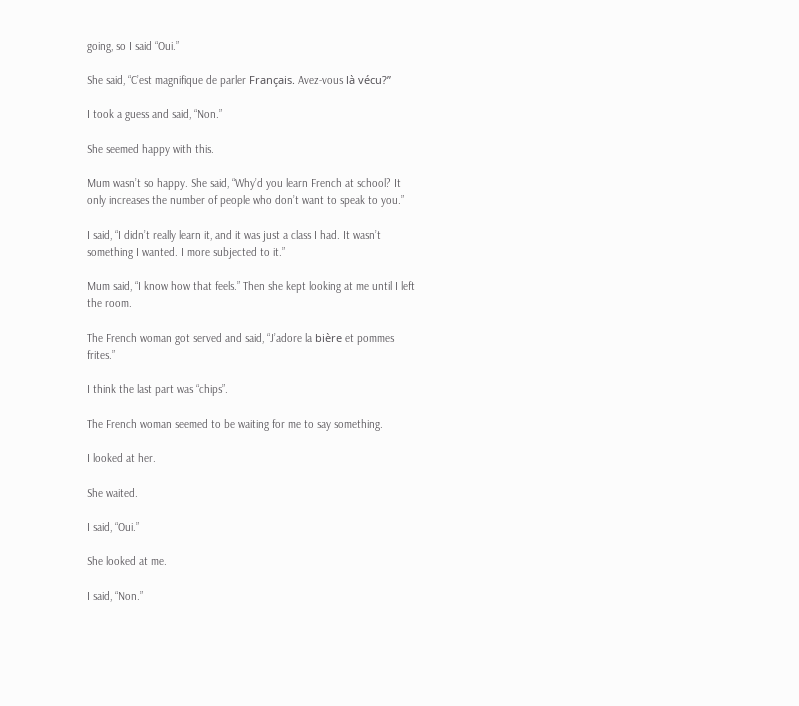going, so I said “Oui.”

She said, “C’est magnifique de parler Français. Avez-vous là vécu?”

I took a guess and said, “Non.”

She seemed happy with this.

Mum wasn’t so happy. She said, “Why’d you learn French at school? It only increases the number of people who don’t want to speak to you.”

I said, “I didn’t really learn it, and it was just a class I had. It wasn’t something I wanted. I more subjected to it.”

Mum said, “I know how that feels.” Then she kept looking at me until I left the room.

The French woman got served and said, “J’adore la bière et pommes frites.”

I think the last part was “chips”.

The French woman seemed to be waiting for me to say something.

I looked at her.

She waited.

I said, “Oui.”

She looked at me.

I said, “Non.”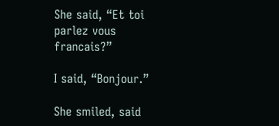She said, “Et toi parlez vous francais?”

I said, “Bonjour.”

She smiled, said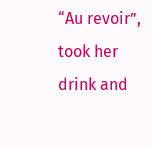“Au revoir”, took her drink and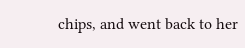chips, and went back to her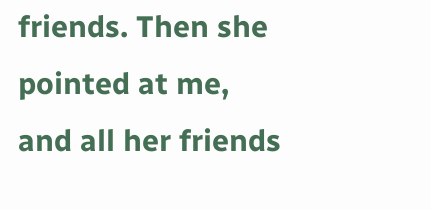friends. Then she pointed at me, and all her friends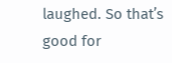laughed. So that’s good for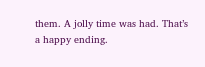them. A jolly time was had. That’s a happy ending.